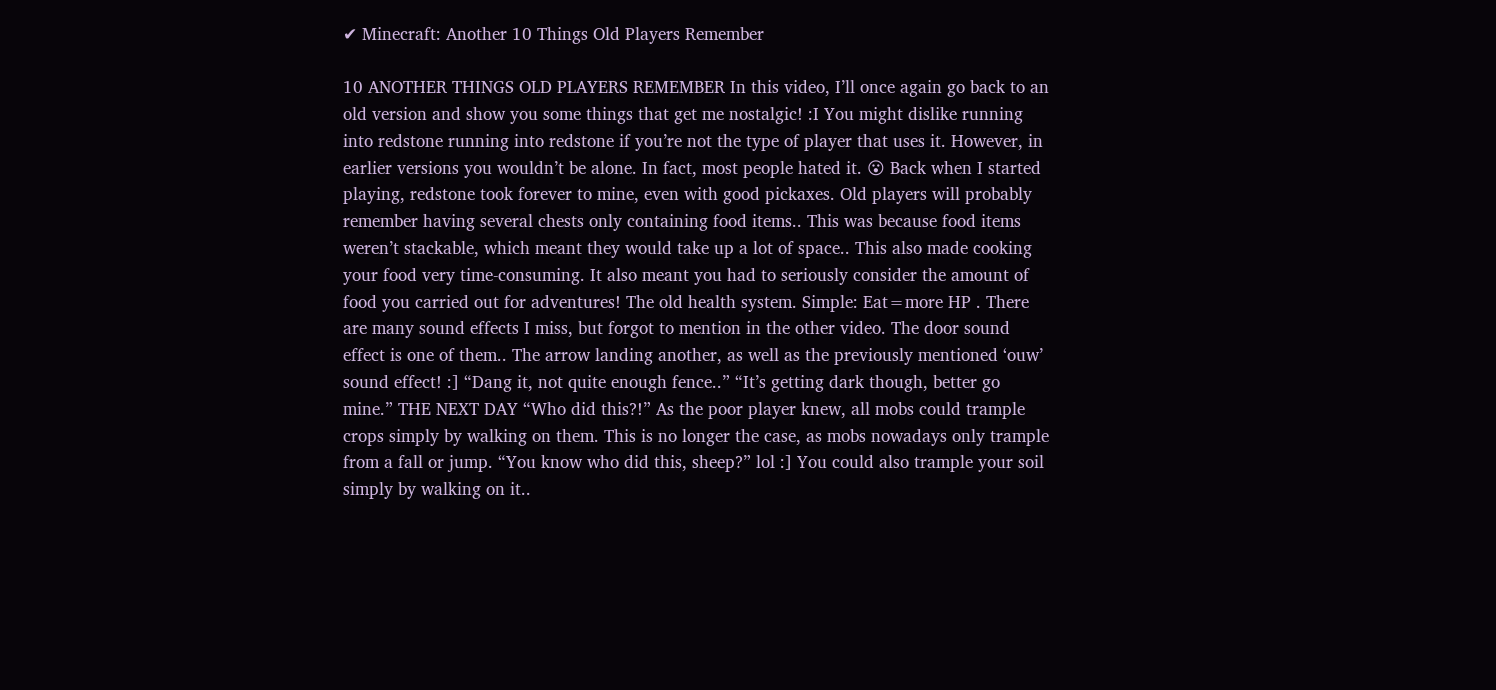✔ Minecraft: Another 10 Things Old Players Remember

10 ANOTHER THINGS OLD PLAYERS REMEMBER In this video, I’ll once again go back to an old version and show you some things that get me nostalgic! :I You might dislike running into redstone running into redstone if you’re not the type of player that uses it. However, in earlier versions you wouldn’t be alone. In fact, most people hated it. 😮 Back when I started playing, redstone took forever to mine, even with good pickaxes. Old players will probably remember having several chests only containing food items.. This was because food items weren’t stackable, which meant they would take up a lot of space.. This also made cooking your food very time-consuming. It also meant you had to seriously consider the amount of food you carried out for adventures! The old health system. Simple: Eat=more HP . There are many sound effects I miss, but forgot to mention in the other video. The door sound effect is one of them.. The arrow landing another, as well as the previously mentioned ‘ouw’ sound effect! :] “Dang it, not quite enough fence..” “It’s getting dark though, better go mine.” THE NEXT DAY “Who did this?!” As the poor player knew, all mobs could trample crops simply by walking on them. This is no longer the case, as mobs nowadays only trample from a fall or jump. “You know who did this, sheep?” lol :] You could also trample your soil simply by walking on it..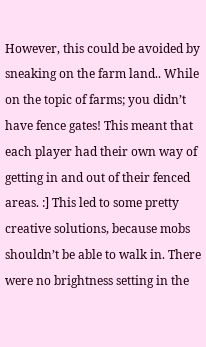However, this could be avoided by sneaking on the farm land.. While on the topic of farms; you didn’t have fence gates! This meant that each player had their own way of getting in and out of their fenced areas. :] This led to some pretty creative solutions, because mobs shouldn’t be able to walk in. There were no brightness setting in the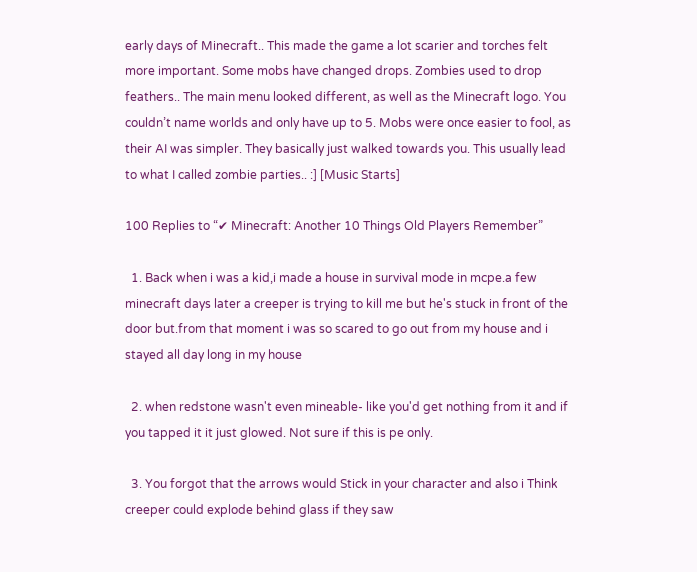early days of Minecraft.. This made the game a lot scarier and torches felt more important. Some mobs have changed drops. Zombies used to drop feathers.. The main menu looked different, as well as the Minecraft logo. You couldn’t name worlds and only have up to 5. Mobs were once easier to fool, as their AI was simpler. They basically just walked towards you. This usually lead to what I called zombie parties.. :] [Music Starts]

100 Replies to “✔ Minecraft: Another 10 Things Old Players Remember”

  1. Back when i was a kid,i made a house in survival mode in mcpe.a few minecraft days later a creeper is trying to kill me but he's stuck in front of the door but.from that moment i was so scared to go out from my house and i stayed all day long in my house

  2. when redstone wasn't even mineable- like you'd get nothing from it and if you tapped it it just glowed. Not sure if this is pe only.

  3. You forgot that the arrows would Stick in your character and also i Think creeper could explode behind glass if they saw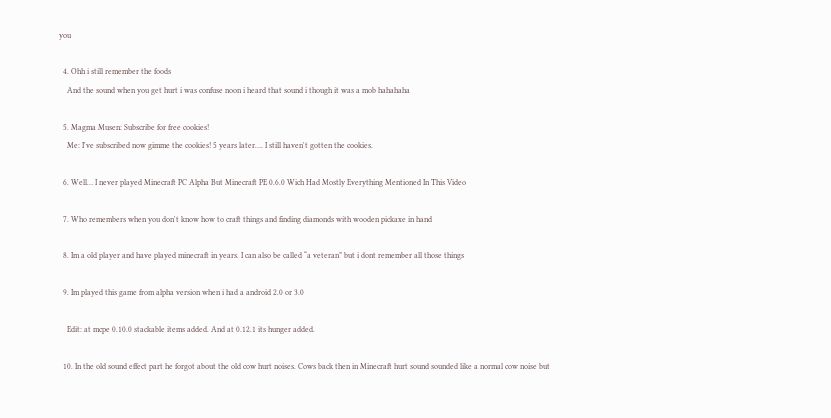you

  4. Ohh i still remember the foods
    And the sound when you get hurt i was confuse noon i heard that sound i though it was a mob hahahaha

  5. Magma Musen: Subscribe for free cookies!
    Me: I've subscribed now gimme the cookies! 5 years later…. I still haven't gotten the cookies.

  6. Well… I never played Minecraft PC Alpha But Minecraft PE 0.6.0 Wich Had Mostly Everything Mentioned In This Video

  7. Who remembers when you don't know how to craft things and finding diamonds with wooden pickaxe in hand

  8. Im a old player and have played minecraft in years. I can also be called “a veteran” but i dont remember all those things

  9. Im played this game from alpha version when i had a android 2.0 or 3.0

    Edit: at mcpe 0.10.0 stackable items added. And at 0.12.1 its hunger added.

  10. In the old sound effect part he forgot about the old cow hurt noises. Cows back then in Minecraft hurt sound sounded like a normal cow noise but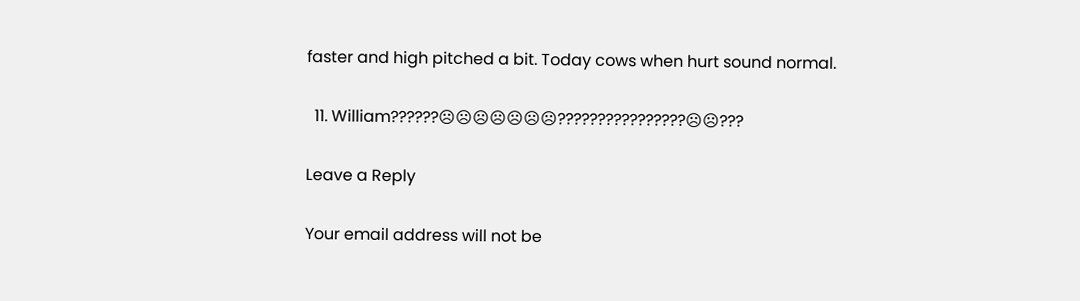faster and high pitched a bit. Today cows when hurt sound normal.

  11. William??????☹☹☹☹☹☹☹????????????????☹☹???

Leave a Reply

Your email address will not be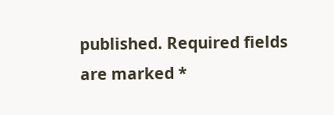published. Required fields are marked *